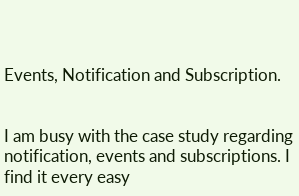Events, Notification and Subscription.


I am busy with the case study regarding notification, events and subscriptions. I find it every easy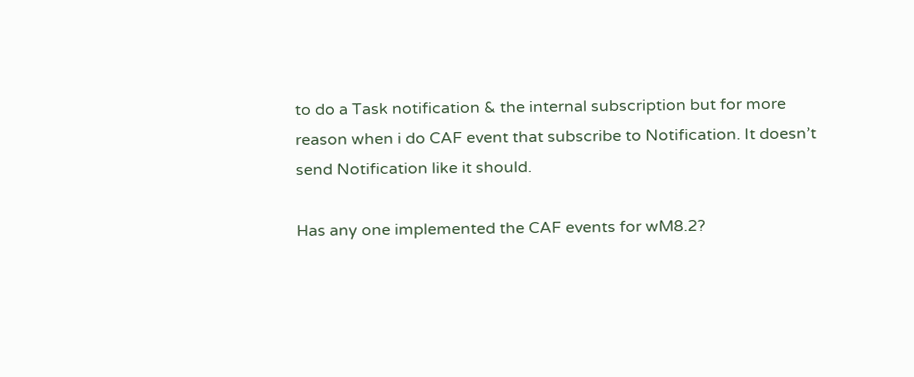to do a Task notification & the internal subscription but for more reason when i do CAF event that subscribe to Notification. It doesn’t send Notification like it should.

Has any one implemented the CAF events for wM8.2?